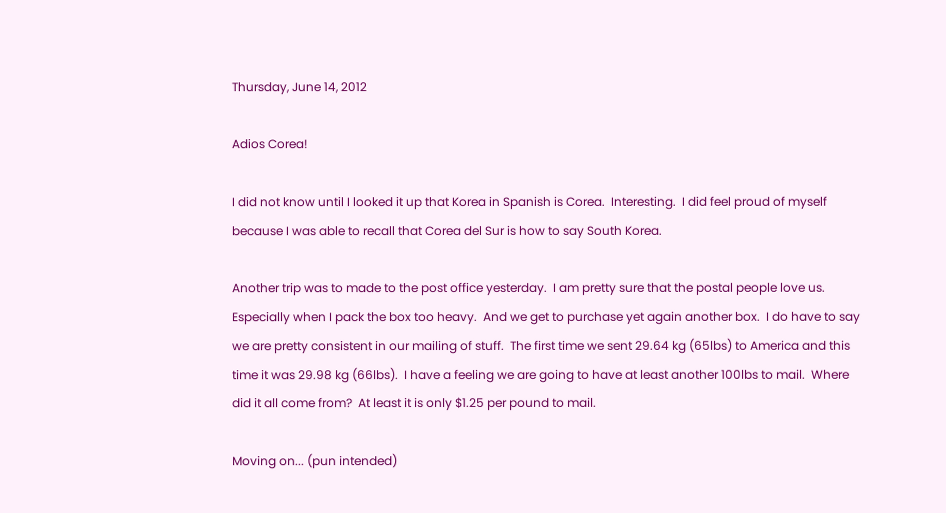Thursday, June 14, 2012

Adios Corea!

I did not know until I looked it up that Korea in Spanish is Corea.  Interesting.  I did feel proud of myself because I was able to recall that Corea del Sur is how to say South Korea.

Another trip was to made to the post office yesterday.  I am pretty sure that the postal people love us.  Especially when I pack the box too heavy.  And we get to purchase yet again another box.  I do have to say we are pretty consistent in our mailing of stuff.  The first time we sent 29.64 kg (65lbs) to America and this time it was 29.98 kg (66lbs).  I have a feeling we are going to have at least another 100lbs to mail.  Where did it all come from?  At least it is only $1.25 per pound to mail.

Moving on... (pun intended)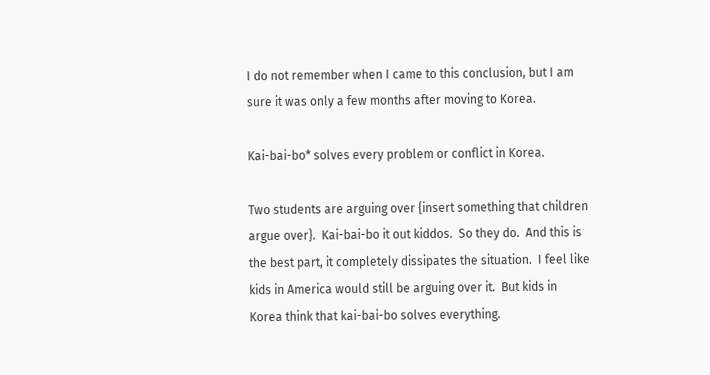I do not remember when I came to this conclusion, but I am sure it was only a few months after moving to Korea.

Kai-bai-bo* solves every problem or conflict in Korea.

Two students are arguing over {insert something that children argue over}.  Kai-bai-bo it out kiddos.  So they do.  And this is the best part, it completely dissipates the situation.  I feel like kids in America would still be arguing over it.  But kids in Korea think that kai-bai-bo solves everything.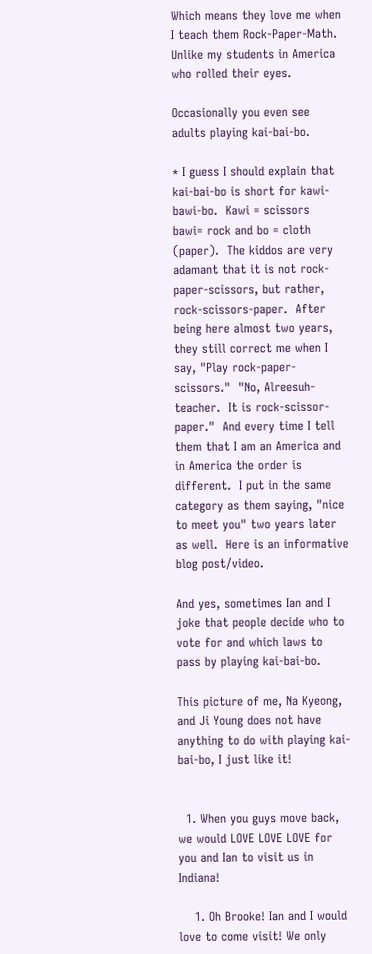Which means they love me when I teach them Rock-Paper-Math.  Unlike my students in America who rolled their eyes.

Occasionally you even see adults playing kai-bai-bo.

* I guess I should explain that kai-bai-bo is short for kawi-bawi-bo.  Kawi = scissors  bawi= rock and bo = cloth (paper).  The kiddos are very adamant that it is not rock-paper-scissors, but rather, rock-scissors-paper.  After being here almost two years, they still correct me when I say, "Play rock-paper-scissors."  "No, Alreesuh-teacher.  It is rock-scissor-paper."  And every time I tell them that I am an America and in America the order is different.  I put in the same category as them saying, "nice to meet you" two years later as well.  Here is an informative blog post/video.

And yes, sometimes Ian and I joke that people decide who to vote for and which laws to pass by playing kai-bai-bo.

This picture of me, Na Kyeong, and Ji Young does not have anything to do with playing kai-bai-bo, I just like it!


  1. When you guys move back, we would LOVE LOVE LOVE for you and Ian to visit us in Indiana!

    1. Oh Brooke! Ian and I would love to come visit! We only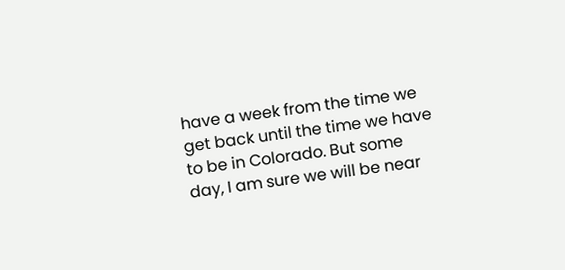have a week from the time we get back until the time we have to be in Colorado. But some day, I am sure we will be near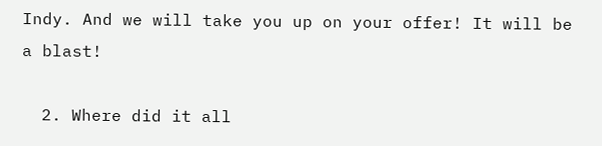Indy. And we will take you up on your offer! It will be a blast!

  2. Where did it all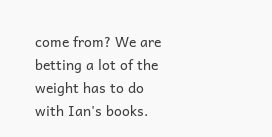come from? We are betting a lot of the weight has to do with Ian's books.